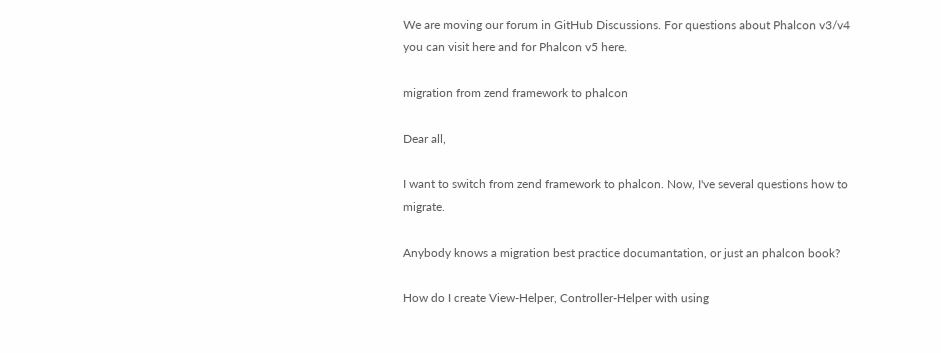We are moving our forum in GitHub Discussions. For questions about Phalcon v3/v4 you can visit here and for Phalcon v5 here.

migration from zend framework to phalcon

Dear all,

I want to switch from zend framework to phalcon. Now, I've several questions how to migrate.

Anybody knows a migration best practice documantation, or just an phalcon book?

How do I create View-Helper, Controller-Helper with using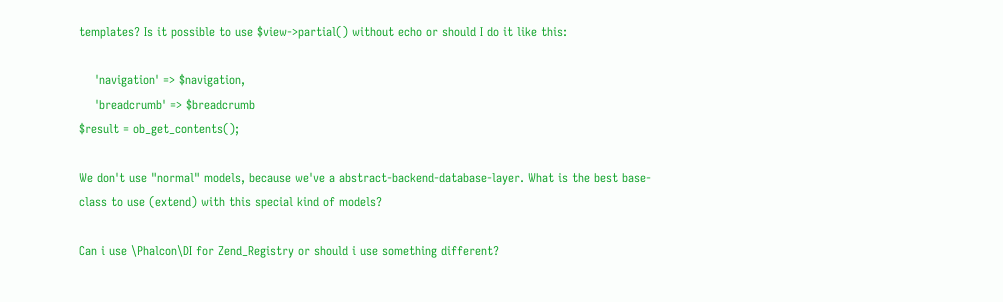templates? Is it possible to use $view->partial() without echo or should I do it like this:

    'navigation' => $navigation,
    'breadcrumb' => $breadcrumb
$result = ob_get_contents();

We don't use "normal" models, because we've a abstract-backend-database-layer. What is the best base-class to use (extend) with this special kind of models?

Can i use \Phalcon\DI for Zend_Registry or should i use something different?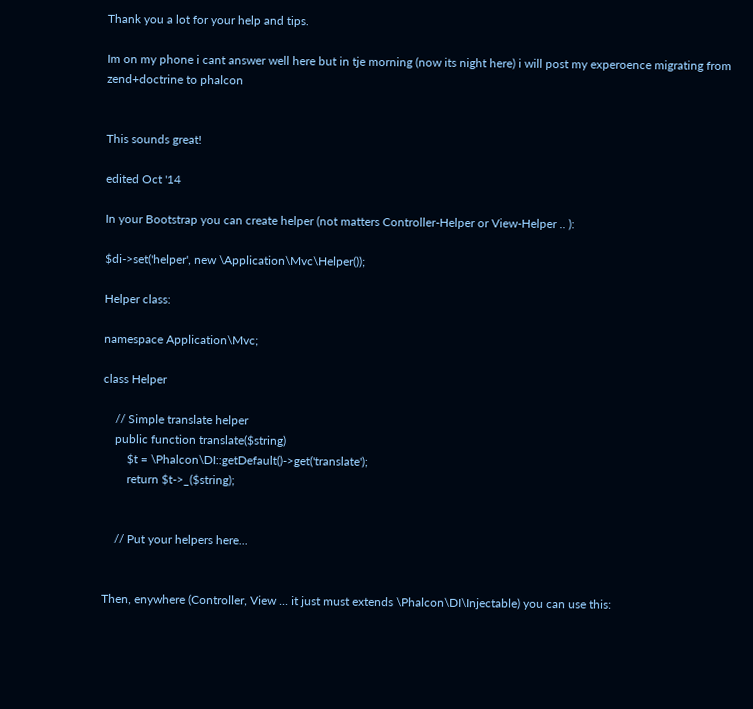Thank you a lot for your help and tips.

Im on my phone i cant answer well here but in tje morning (now its night here) i will post my experoence migrating from zend+doctrine to phalcon


This sounds great!

edited Oct '14

In your Bootstrap you can create helper (not matters Controller-Helper or View-Helper .. ):

$di->set('helper', new \Application\Mvc\Helper());

Helper class:

namespace Application\Mvc;

class Helper

    // Simple translate helper
    public function translate($string)
        $t = \Phalcon\DI::getDefault()->get('translate');
        return $t->_($string);


    // Put your helpers here...


Then, enywhere (Controller, View ... it just must extends \Phalcon\DI\Injectable) you can use this: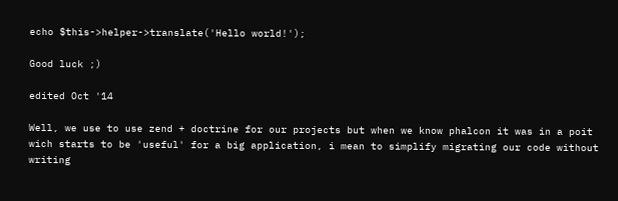echo $this->helper->translate('Hello world!');

Good luck ;)

edited Oct '14

Well, we use to use zend + doctrine for our projects but when we know phalcon it was in a poit wich starts to be 'useful' for a big application, i mean to simplify migrating our code without writing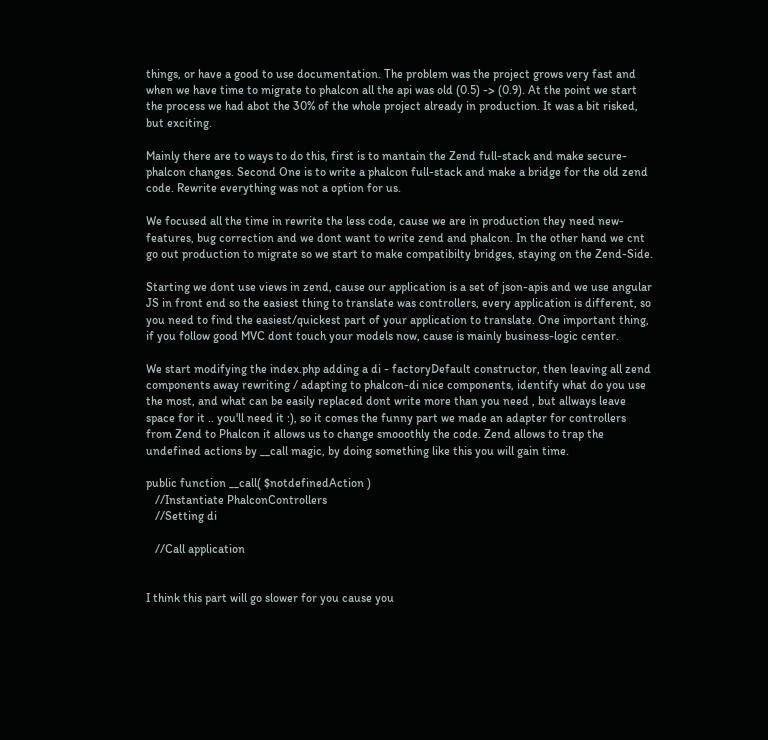things, or have a good to use documentation. The problem was the project grows very fast and when we have time to migrate to phalcon all the api was old (0.5) -> (0.9). At the point we start the process we had abot the 30% of the whole project already in production. It was a bit risked, but exciting.

Mainly there are to ways to do this, first is to mantain the Zend full-stack and make secure-phalcon changes. Second One is to write a phalcon full-stack and make a bridge for the old zend code. Rewrite everything was not a option for us.

We focused all the time in rewrite the less code, cause we are in production they need new-features, bug correction and we dont want to write zend and phalcon. In the other hand we cnt go out production to migrate so we start to make compatibilty bridges, staying on the Zend-Side.

Starting we dont use views in zend, cause our application is a set of json-apis and we use angular JS in front end so the easiest thing to translate was controllers, every application is different, so you need to find the easiest/quickest part of your application to translate. One important thing, if you follow good MVC dont touch your models now, cause is mainly business-logic center.

We start modifying the index.php adding a di - factoryDefault constructor, then leaving all zend components away rewriting / adapting to phalcon-di nice components, identify what do you use the most, and what can be easily replaced dont write more than you need , but allways leave space for it .. you'll need it :), so it comes the funny part we made an adapter for controllers from Zend to Phalcon it allows us to change smooothly the code. Zend allows to trap the undefined actions by __call magic, by doing something like this you will gain time.

public function __call( $notdefinedAction )
   //Instantiate PhalconControllers
   //Setting di

   //Call application


I think this part will go slower for you cause you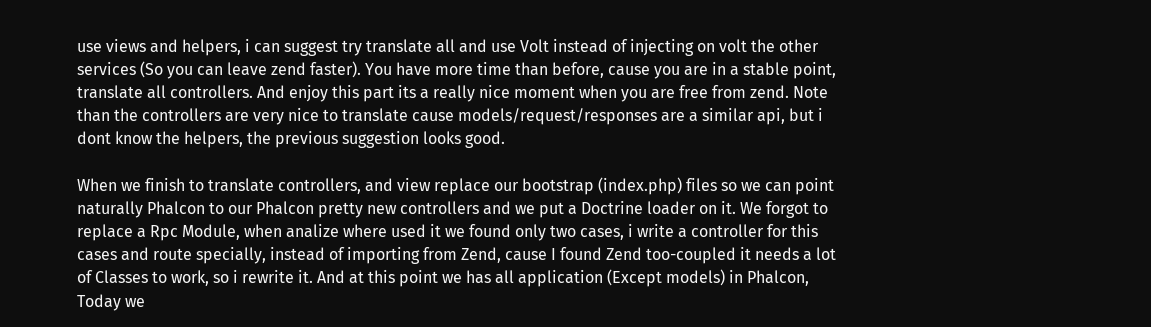use views and helpers, i can suggest try translate all and use Volt instead of injecting on volt the other services (So you can leave zend faster). You have more time than before, cause you are in a stable point, translate all controllers. And enjoy this part its a really nice moment when you are free from zend. Note than the controllers are very nice to translate cause models/request/responses are a similar api, but i dont know the helpers, the previous suggestion looks good.

When we finish to translate controllers, and view replace our bootstrap (index.php) files so we can point naturally Phalcon to our Phalcon pretty new controllers and we put a Doctrine loader on it. We forgot to replace a Rpc Module, when analize where used it we found only two cases, i write a controller for this cases and route specially, instead of importing from Zend, cause I found Zend too-coupled it needs a lot of Classes to work, so i rewrite it. And at this point we has all application (Except models) in Phalcon, Today we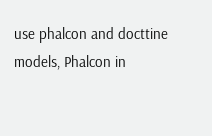use phalcon and docttine models, Phalcon in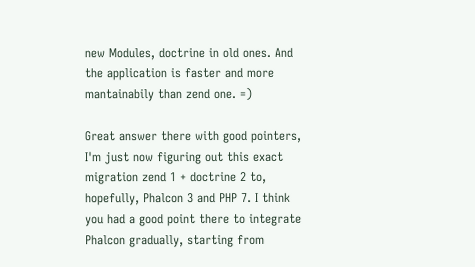new Modules, doctrine in old ones. And the application is faster and more mantainabily than zend one. =)

Great answer there with good pointers, I'm just now figuring out this exact migration zend 1 + doctrine 2 to, hopefully, Phalcon 3 and PHP 7. I think you had a good point there to integrate Phalcon gradually, starting from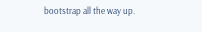bootstrap all the way up.